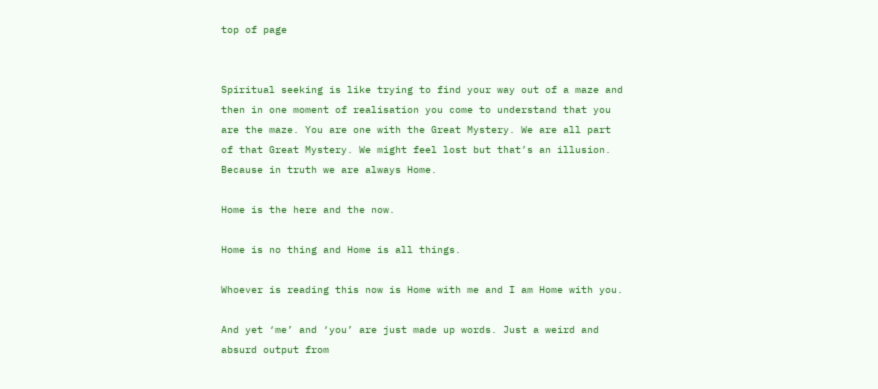top of page


Spiritual seeking is like trying to find your way out of a maze and then in one moment of realisation you come to understand that you are the maze. You are one with the Great Mystery. We are all part of that Great Mystery. We might feel lost but that’s an illusion. Because in truth we are always Home.

Home is the here and the now.

Home is no thing and Home is all things.

Whoever is reading this now is Home with me and I am Home with you.

And yet ‘me’ and ‘you’ are just made up words. Just a weird and absurd output from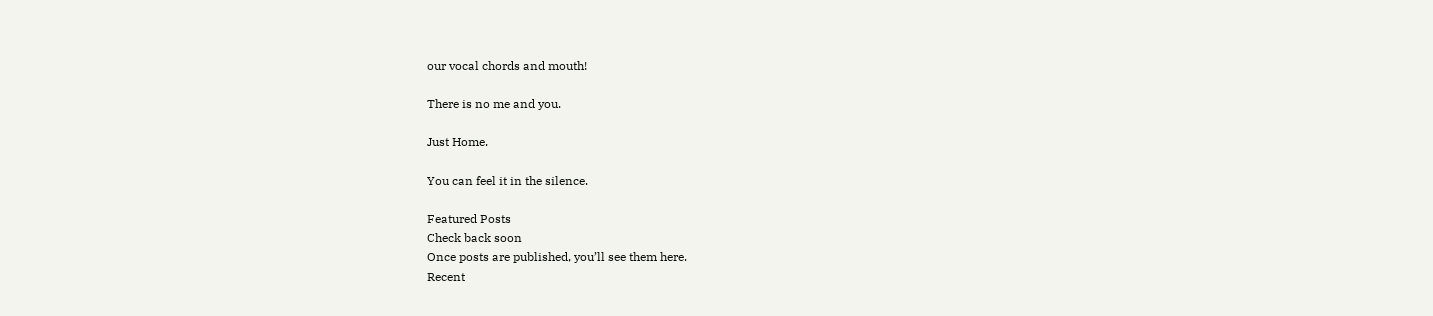our vocal chords and mouth!

There is no me and you.

Just Home.

You can feel it in the silence.

Featured Posts
Check back soon
Once posts are published, you’ll see them here.
Recent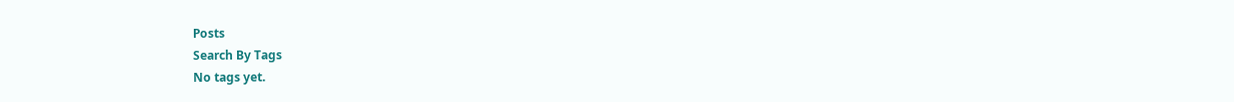Posts
Search By Tags
No tags yet.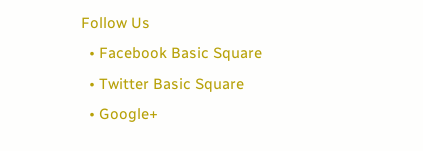Follow Us
  • Facebook Basic Square
  • Twitter Basic Square
  • Google+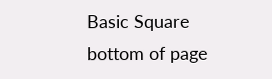Basic Square
bottom of page